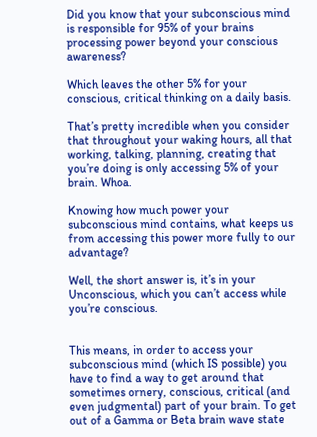Did you know that your subconscious mind is responsible for 95% of your brains processing power beyond your conscious awareness?

Which leaves the other 5% for your conscious, critical thinking on a daily basis.

That’s pretty incredible when you consider that throughout your waking hours, all that working, talking, planning, creating that you’re doing is only accessing 5% of your brain. Whoa.

Knowing how much power your subconscious mind contains, what keeps us from accessing this power more fully to our advantage?

Well, the short answer is, it’s in your Unconscious, which you can’t access while you’re conscious.


This means, in order to access your subconscious mind (which IS possible) you have to find a way to get around that sometimes ornery, conscious, critical (and even judgmental) part of your brain. To get out of a Gamma or Beta brain wave state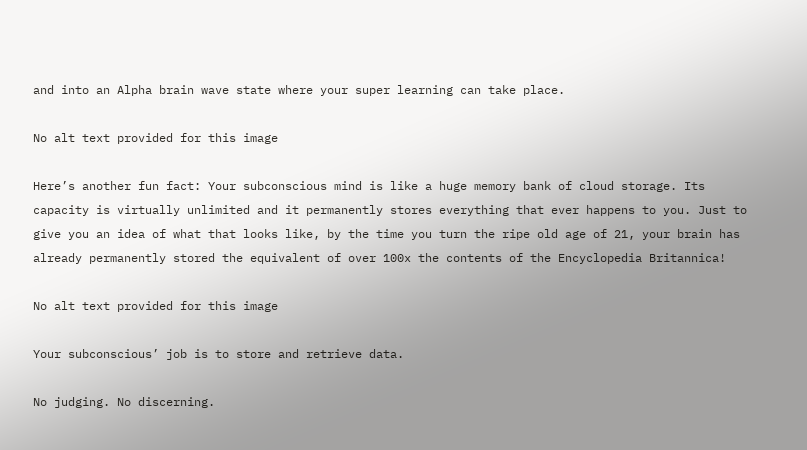and into an Alpha brain wave state where your super learning can take place.

No alt text provided for this image

Here’s another fun fact: Your subconscious mind is like a huge memory bank of cloud storage. Its capacity is virtually unlimited and it permanently stores everything that ever happens to you. Just to give you an idea of what that looks like, by the time you turn the ripe old age of 21, your brain has already permanently stored the equivalent of over 100x the contents of the Encyclopedia Britannica!

No alt text provided for this image

Your subconscious’ job is to store and retrieve data.

No judging. No discerning.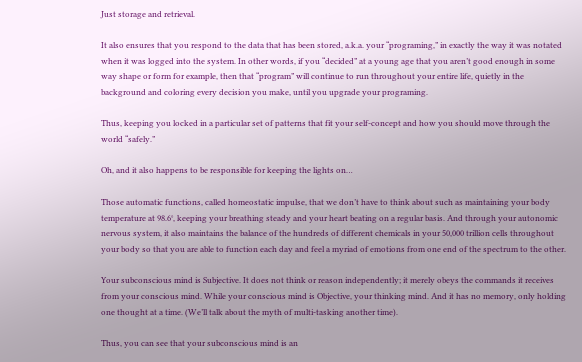Just storage and retrieval.

It also ensures that you respond to the data that has been stored, a.k.a. your “programing,” in exactly the way it was notated when it was logged into the system. In other words, if you “decided” at a young age that you aren’t good enough in some way shape or form for example, then that “program” will continue to run throughout your entire life, quietly in the background and coloring every decision you make, until you upgrade your programing.

Thus, keeping you locked in a particular set of patterns that fit your self-concept and how you should move through the world “safely.”

Oh, and it also happens to be responsible for keeping the lights on…

Those automatic functions, called homeostatic impulse, that we don’t have to think about such as maintaining your body temperature at 98.6°, keeping your breathing steady and your heart beating on a regular basis. And through your autonomic nervous system, it also maintains the balance of the hundreds of different chemicals in your 50,000 trillion cells throughout your body so that you are able to function each day and feel a myriad of emotions from one end of the spectrum to the other.

Your subconscious mind is Subjective. It does not think or reason independently; it merely obeys the commands it receives from your conscious mind. While your conscious mind is Objective, your thinking mind. And it has no memory, only holding one thought at a time. (We’ll talk about the myth of multi-tasking another time).

Thus, you can see that your subconscious mind is an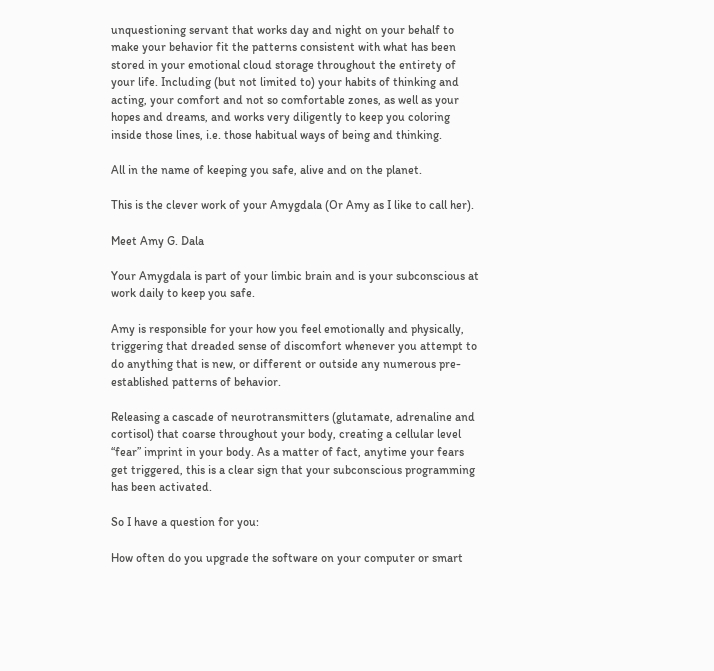unquestioning servant that works day and night on your behalf to make your behavior fit the patterns consistent with what has been stored in your emotional cloud storage throughout the entirety of your life. Including (but not limited to) your habits of thinking and acting, your comfort and not so comfortable zones, as well as your hopes and dreams, and works very diligently to keep you coloring inside those lines, i.e. those habitual ways of being and thinking.

All in the name of keeping you safe, alive and on the planet.

This is the clever work of your Amygdala (Or Amy as I like to call her).

Meet Amy G. Dala

Your Amygdala is part of your limbic brain and is your subconscious at work daily to keep you safe.

Amy is responsible for your how you feel emotionally and physically, triggering that dreaded sense of discomfort whenever you attempt to do anything that is new, or different or outside any numerous pre-established patterns of behavior.

Releasing a cascade of neurotransmitters (glutamate, adrenaline and cortisol) that coarse throughout your body, creating a cellular level “fear” imprint in your body. As a matter of fact, anytime your fears get triggered, this is a clear sign that your subconscious programming has been activated.

So I have a question for you:

How often do you upgrade the software on your computer or smart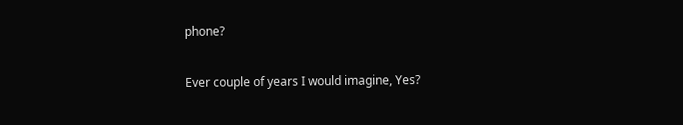phone?

Ever couple of years I would imagine, Yes?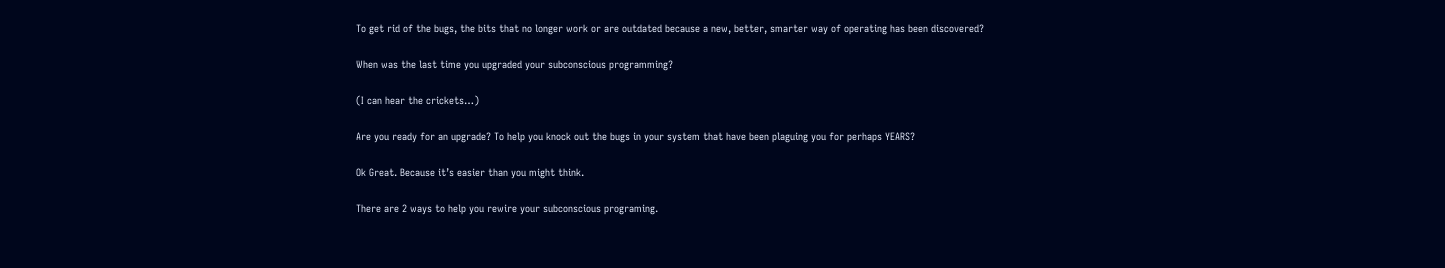To get rid of the bugs, the bits that no longer work or are outdated because a new, better, smarter way of operating has been discovered?

When was the last time you upgraded your subconscious programming?

(I can hear the crickets…)

Are you ready for an upgrade? To help you knock out the bugs in your system that have been plaguing you for perhaps YEARS?

Ok Great. Because it’s easier than you might think.

There are 2 ways to help you rewire your subconscious programing.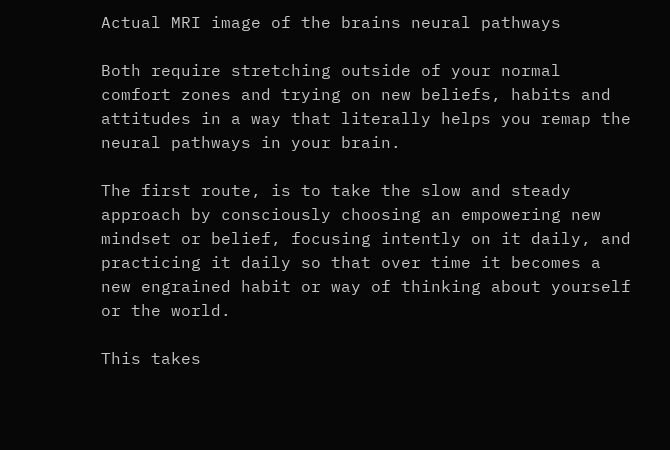Actual MRI image of the brains neural pathways

Both require stretching outside of your normal comfort zones and trying on new beliefs, habits and attitudes in a way that literally helps you remap the neural pathways in your brain.

The first route, is to take the slow and steady approach by consciously choosing an empowering new mindset or belief, focusing intently on it daily, and practicing it daily so that over time it becomes a new engrained habit or way of thinking about yourself or the world.

This takes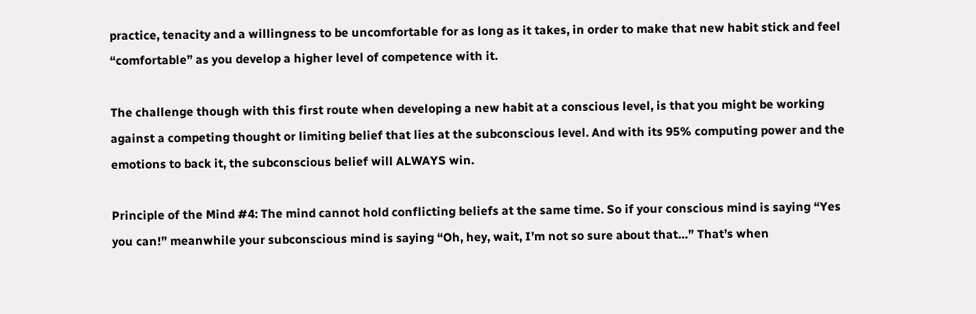practice, tenacity and a willingness to be uncomfortable for as long as it takes, in order to make that new habit stick and feel “comfortable” as you develop a higher level of competence with it.

The challenge though with this first route when developing a new habit at a conscious level, is that you might be working against a competing thought or limiting belief that lies at the subconscious level. And with its 95% computing power and the emotions to back it, the subconscious belief will ALWAYS win.

Principle of the Mind #4: The mind cannot hold conflicting beliefs at the same time. So if your conscious mind is saying “Yes you can!” meanwhile your subconscious mind is saying “Oh, hey, wait, I’m not so sure about that…” That’s when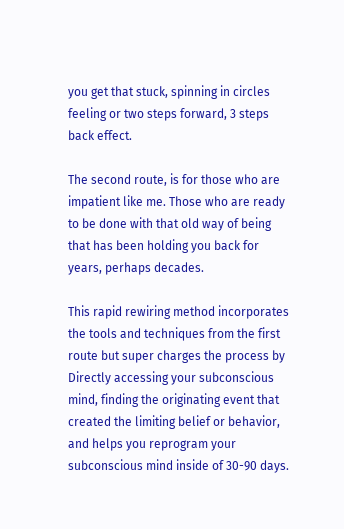you get that stuck, spinning in circles feeling or two steps forward, 3 steps back effect.

The second route, is for those who are impatient like me. Those who are ready to be done with that old way of being that has been holding you back for years, perhaps decades.

This rapid rewiring method incorporates the tools and techniques from the first route but super charges the process by Directly accessing your subconscious mind, finding the originating event that created the limiting belief or behavior, and helps you reprogram your subconscious mind inside of 30-90 days.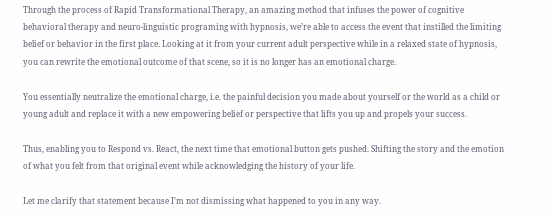Through the process of Rapid Transformational Therapy, an amazing method that infuses the power of cognitive behavioral therapy and neuro-linguistic programing with hypnosis, we’re able to access the event that instilled the limiting belief or behavior in the first place. Looking at it from your current adult perspective while in a relaxed state of hypnosis, you can rewrite the emotional outcome of that scene, so it is no longer has an emotional charge.

You essentially neutralize the emotional charge, i.e. the painful decision you made about yourself or the world as a child or young adult and replace it with a new empowering belief or perspective that lifts you up and propels your success.

Thus, enabling you to Respond vs. React, the next time that emotional button gets pushed. Shifting the story and the emotion of what you felt from that original event while acknowledging the history of your life.

Let me clarify that statement because I’m not dismissing what happened to you in any way.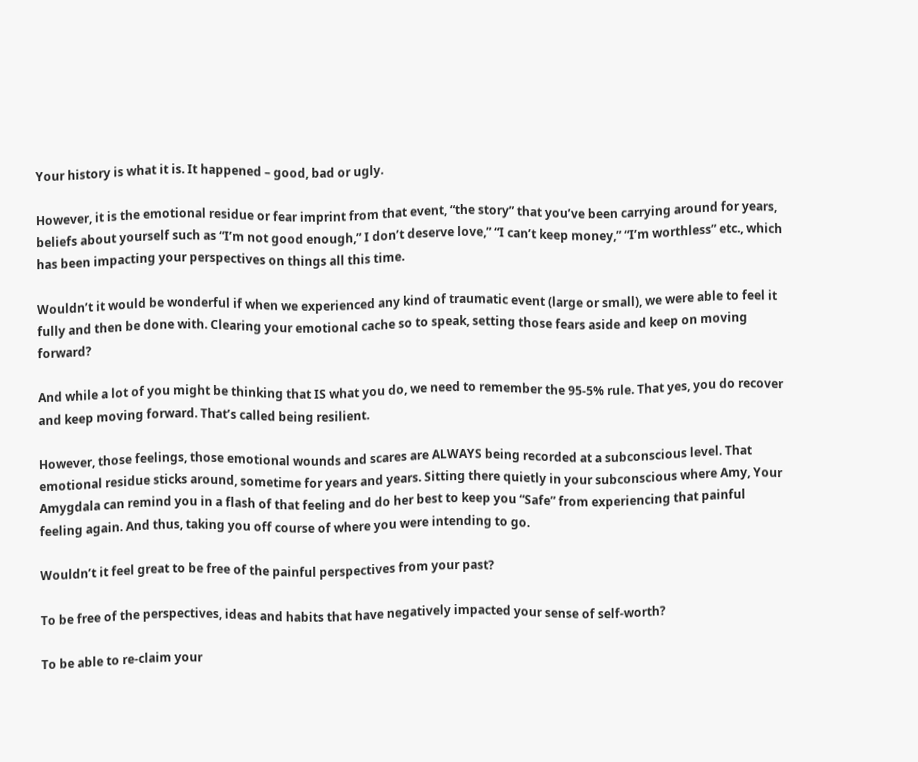Your history is what it is. It happened – good, bad or ugly.

However, it is the emotional residue or fear imprint from that event, “the story” that you’ve been carrying around for years, beliefs about yourself such as “I’m not good enough,” I don’t deserve love,” “I can’t keep money,” “I’m worthless” etc., which has been impacting your perspectives on things all this time.

Wouldn’t it would be wonderful if when we experienced any kind of traumatic event (large or small), we were able to feel it fully and then be done with. Clearing your emotional cache so to speak, setting those fears aside and keep on moving forward?

And while a lot of you might be thinking that IS what you do, we need to remember the 95-5% rule. That yes, you do recover and keep moving forward. That’s called being resilient.

However, those feelings, those emotional wounds and scares are ALWAYS being recorded at a subconscious level. That emotional residue sticks around, sometime for years and years. Sitting there quietly in your subconscious where Amy, Your Amygdala can remind you in a flash of that feeling and do her best to keep you “Safe” from experiencing that painful feeling again. And thus, taking you off course of where you were intending to go.

Wouldn’t it feel great to be free of the painful perspectives from your past?

To be free of the perspectives, ideas and habits that have negatively impacted your sense of self-worth?

To be able to re-claim your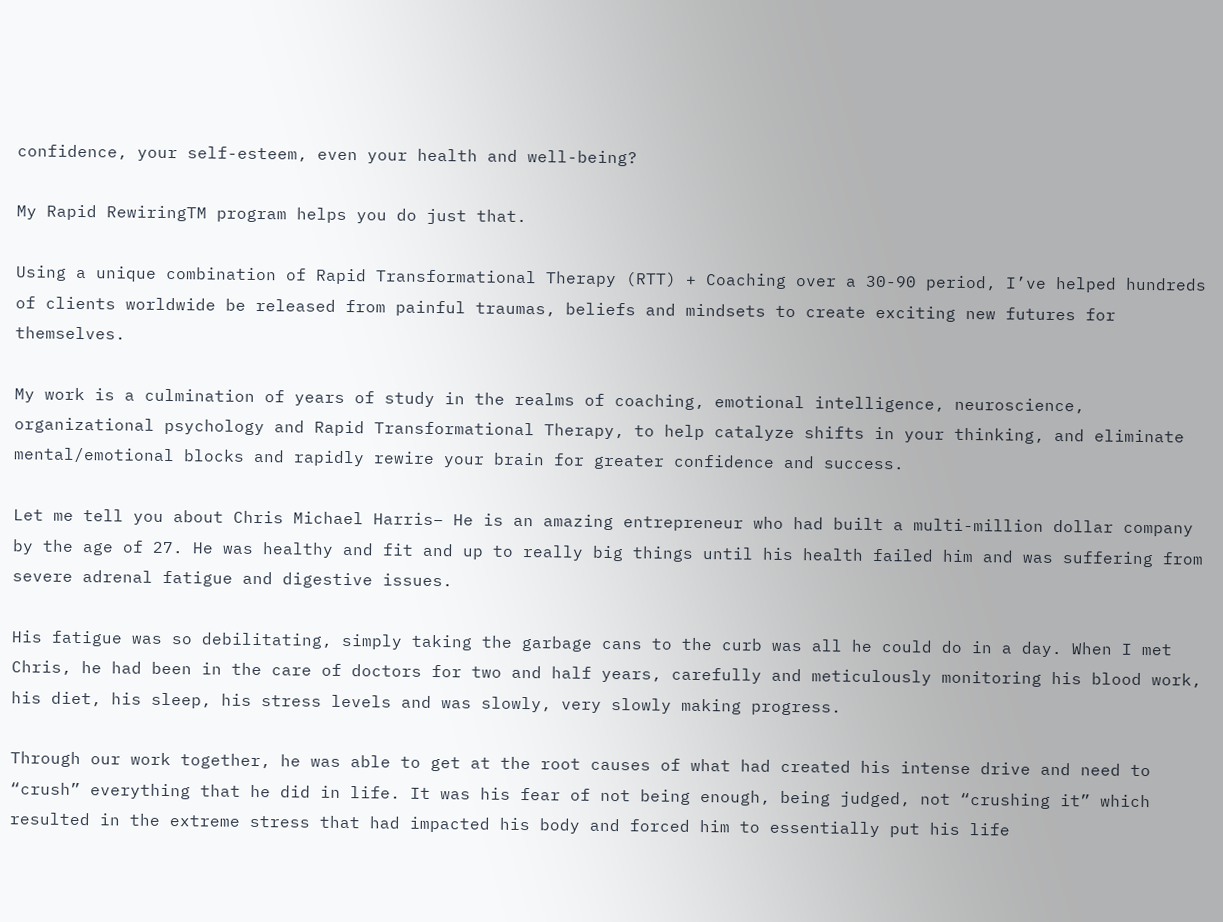confidence, your self-esteem, even your health and well-being?

My Rapid RewiringTM program helps you do just that.

Using a unique combination of Rapid Transformational Therapy (RTT) + Coaching over a 30-90 period, I’ve helped hundreds of clients worldwide be released from painful traumas, beliefs and mindsets to create exciting new futures for themselves.

My work is a culmination of years of study in the realms of coaching, emotional intelligence, neuroscience, organizational psychology and Rapid Transformational Therapy, to help catalyze shifts in your thinking, and eliminate mental/emotional blocks and rapidly rewire your brain for greater confidence and success.

Let me tell you about Chris Michael Harris– He is an amazing entrepreneur who had built a multi-million dollar company by the age of 27. He was healthy and fit and up to really big things until his health failed him and was suffering from severe adrenal fatigue and digestive issues.

His fatigue was so debilitating, simply taking the garbage cans to the curb was all he could do in a day. When I met Chris, he had been in the care of doctors for two and half years, carefully and meticulously monitoring his blood work, his diet, his sleep, his stress levels and was slowly, very slowly making progress.

Through our work together, he was able to get at the root causes of what had created his intense drive and need to “crush” everything that he did in life. It was his fear of not being enough, being judged, not “crushing it” which resulted in the extreme stress that had impacted his body and forced him to essentially put his life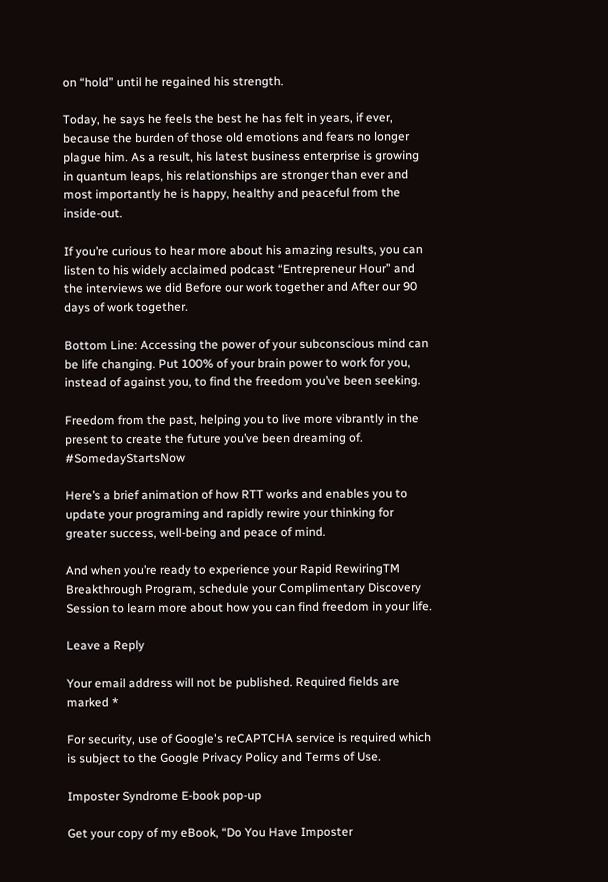on “hold” until he regained his strength.

Today, he says he feels the best he has felt in years, if ever, because the burden of those old emotions and fears no longer plague him. As a result, his latest business enterprise is growing in quantum leaps, his relationships are stronger than ever and most importantly he is happy, healthy and peaceful from the inside-out.

If you’re curious to hear more about his amazing results, you can listen to his widely acclaimed podcast “Entrepreneur Hour” and the interviews we did Before our work together and After our 90 days of work together.

Bottom Line: Accessing the power of your subconscious mind can be life changing. Put 100% of your brain power to work for you, instead of against you, to find the freedom you’ve been seeking.

Freedom from the past, helping you to live more vibrantly in the present to create the future you’ve been dreaming of. #SomedayStartsNow

Here’s a brief animation of how RTT works and enables you to update your programing and rapidly rewire your thinking for greater success, well-being and peace of mind.

And when you’re ready to experience your Rapid RewiringTM Breakthrough Program, schedule your Complimentary Discovery Session to learn more about how you can find freedom in your life.

Leave a Reply

Your email address will not be published. Required fields are marked *

For security, use of Google's reCAPTCHA service is required which is subject to the Google Privacy Policy and Terms of Use.

Imposter Syndrome E-book pop-up

Get your copy of my eBook, “Do You Have Imposter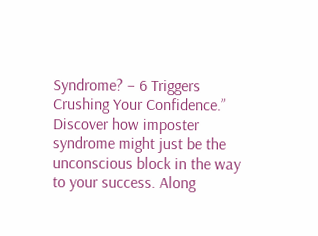Syndrome? – 6 Triggers Crushing Your Confidence.” Discover how imposter syndrome might just be the unconscious block in the way to your success. Along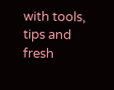with tools, tips and fresh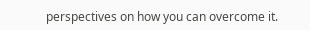perspectives on how you can overcome it.